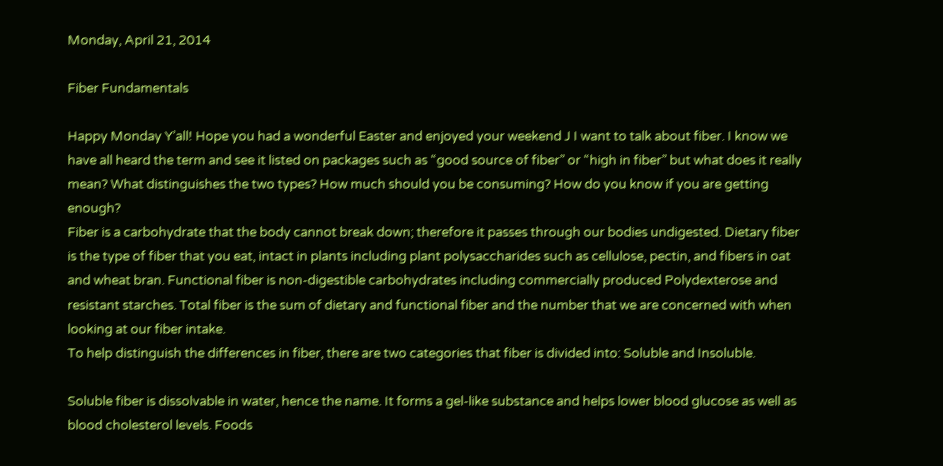Monday, April 21, 2014

Fiber Fundamentals

Happy Monday Y’all! Hope you had a wonderful Easter and enjoyed your weekend J I want to talk about fiber. I know we have all heard the term and see it listed on packages such as “good source of fiber” or “high in fiber” but what does it really mean? What distinguishes the two types? How much should you be consuming? How do you know if you are getting enough?
Fiber is a carbohydrate that the body cannot break down; therefore it passes through our bodies undigested. Dietary fiber is the type of fiber that you eat, intact in plants including plant polysaccharides such as cellulose, pectin, and fibers in oat and wheat bran. Functional fiber is non-digestible carbohydrates including commercially produced Polydexterose and resistant starches. Total fiber is the sum of dietary and functional fiber and the number that we are concerned with when looking at our fiber intake.
To help distinguish the differences in fiber, there are two categories that fiber is divided into: Soluble and Insoluble.

Soluble fiber is dissolvable in water, hence the name. It forms a gel-like substance and helps lower blood glucose as well as blood cholesterol levels. Foods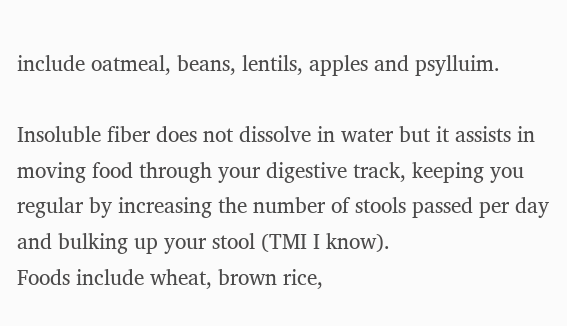include oatmeal, beans, lentils, apples and psylluim.

Insoluble fiber does not dissolve in water but it assists in moving food through your digestive track, keeping you regular by increasing the number of stools passed per day and bulking up your stool (TMI I know).
Foods include wheat, brown rice,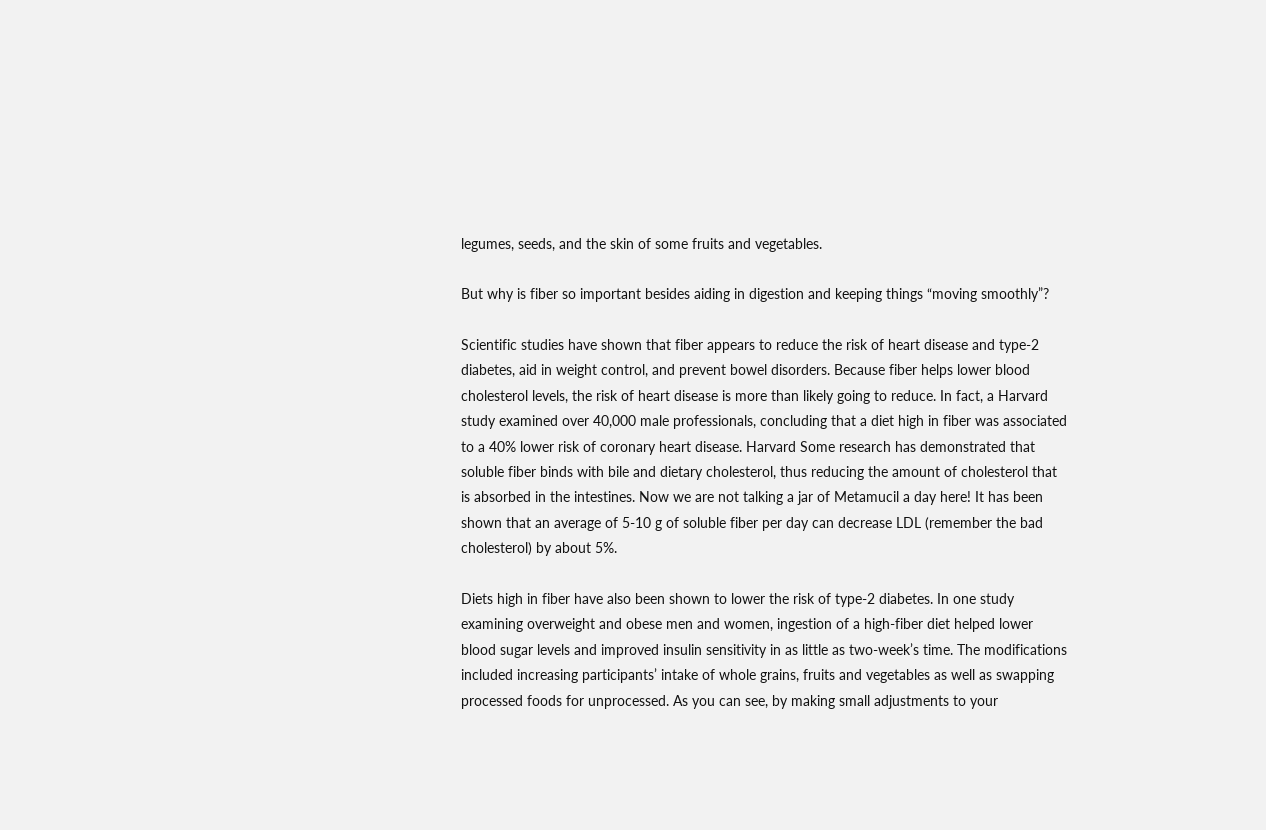legumes, seeds, and the skin of some fruits and vegetables.

But why is fiber so important besides aiding in digestion and keeping things “moving smoothly”?

Scientific studies have shown that fiber appears to reduce the risk of heart disease and type-2 diabetes, aid in weight control, and prevent bowel disorders. Because fiber helps lower blood cholesterol levels, the risk of heart disease is more than likely going to reduce. In fact, a Harvard study examined over 40,000 male professionals, concluding that a diet high in fiber was associated to a 40% lower risk of coronary heart disease. Harvard Some research has demonstrated that soluble fiber binds with bile and dietary cholesterol, thus reducing the amount of cholesterol that is absorbed in the intestines. Now we are not talking a jar of Metamucil a day here! It has been shown that an average of 5-10 g of soluble fiber per day can decrease LDL (remember the bad cholesterol) by about 5%.

Diets high in fiber have also been shown to lower the risk of type-2 diabetes. In one study examining overweight and obese men and women, ingestion of a high-fiber diet helped lower blood sugar levels and improved insulin sensitivity in as little as two-week’s time. The modifications included increasing participants’ intake of whole grains, fruits and vegetables as well as swapping processed foods for unprocessed. As you can see, by making small adjustments to your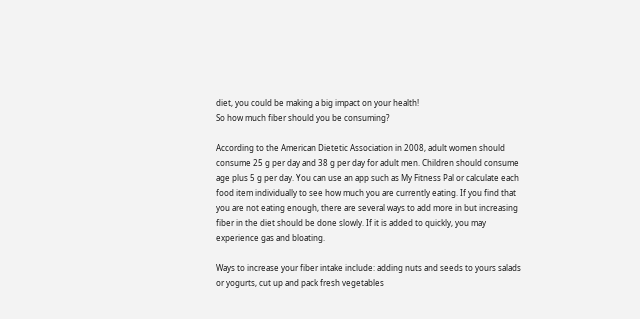diet, you could be making a big impact on your health!
So how much fiber should you be consuming?

According to the American Dietetic Association in 2008, adult women should consume 25 g per day and 38 g per day for adult men. Children should consume age plus 5 g per day. You can use an app such as My Fitness Pal or calculate each food item individually to see how much you are currently eating. If you find that you are not eating enough, there are several ways to add more in but increasing fiber in the diet should be done slowly. If it is added to quickly, you may experience gas and bloating.

Ways to increase your fiber intake include: adding nuts and seeds to yours salads or yogurts, cut up and pack fresh vegetables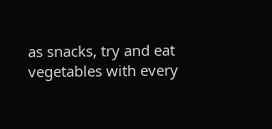as snacks, try and eat vegetables with every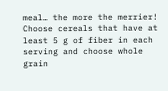meal… the more the merrier! Choose cereals that have at least 5 g of fiber in each serving and choose whole grain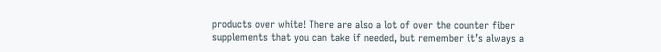products over white! There are also a lot of over the counter fiber supplements that you can take if needed, but remember it’s always a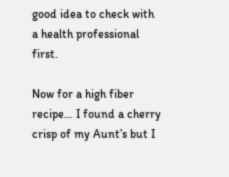good idea to check with a health professional first.

Now for a high fiber recipe… I found a cherry crisp of my Aunt’s but I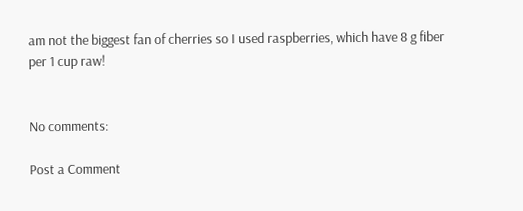am not the biggest fan of cherries so I used raspberries, which have 8 g fiber per 1 cup raw!


No comments:

Post a Comment